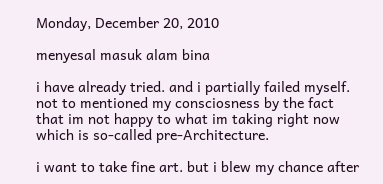Monday, December 20, 2010

menyesal masuk alam bina

i have already tried. and i partially failed myself. not to mentioned my consciosness by the fact that im not happy to what im taking right now which is so-called pre-Architecture.

i want to take fine art. but i blew my chance after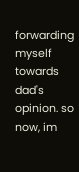forwarding myself towards dad's opinion. so now, im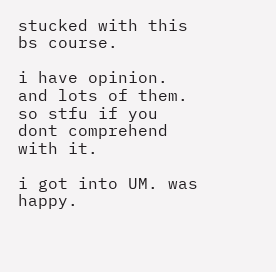stucked with this bs course.

i have opinion. and lots of them. so stfu if you dont comprehend with it.

i got into UM. was happy.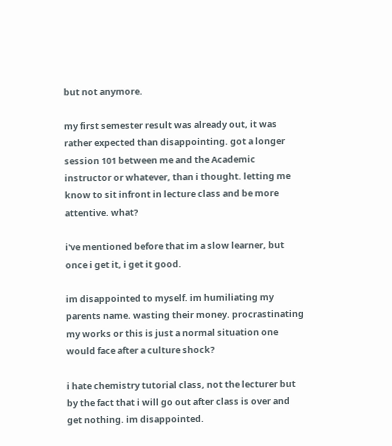but not anymore.

my first semester result was already out, it was rather expected than disappointing. got a longer session 101 between me and the Academic instructor or whatever, than i thought. letting me know to sit infront in lecture class and be more attentive. what?

i've mentioned before that im a slow learner, but once i get it, i get it good.

im disappointed to myself. im humiliating my parents name. wasting their money. procrastinating my works or this is just a normal situation one would face after a culture shock?

i hate chemistry tutorial class, not the lecturer but by the fact that i will go out after class is over and get nothing. im disappointed.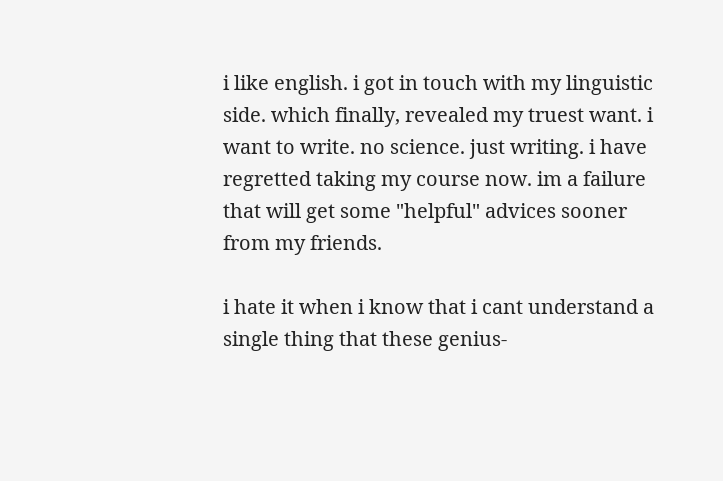i like english. i got in touch with my linguistic side. which finally, revealed my truest want. i want to write. no science. just writing. i have regretted taking my course now. im a failure that will get some "helpful" advices sooner from my friends.

i hate it when i know that i cant understand a single thing that these genius-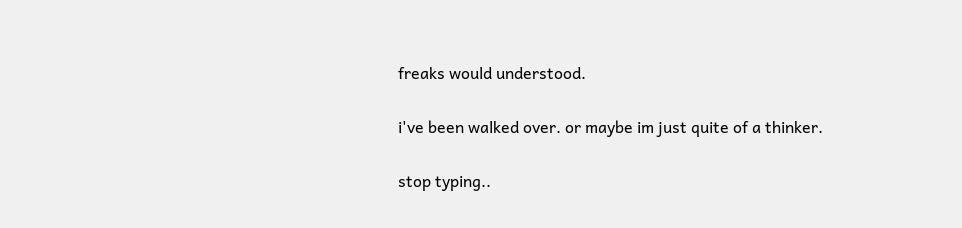freaks would understood.

i've been walked over. or maybe im just quite of a thinker.

stop typing..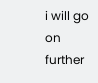i will go on further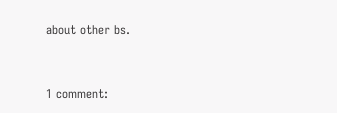about other bs.


1 comment: